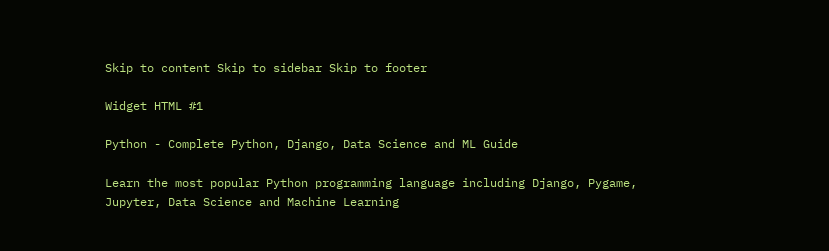Skip to content Skip to sidebar Skip to footer

Widget HTML #1

Python - Complete Python, Django, Data Science and ML Guide

Learn the most popular Python programming language including Django, Pygame, Jupyter, Data Science and Machine Learning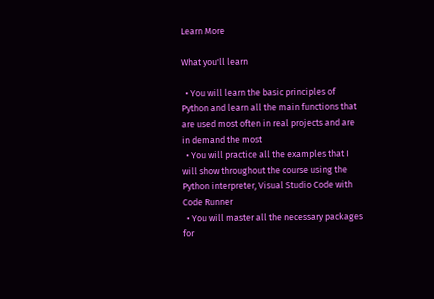Learn More

What you'll learn

  • You will learn the basic principles of Python and learn all the main functions that are used most often in real projects and are in demand the most
  • You will practice all the examples that I will show throughout the course using the Python interpreter, Visual Studio Code with Code Runner
  • You will master all the necessary packages for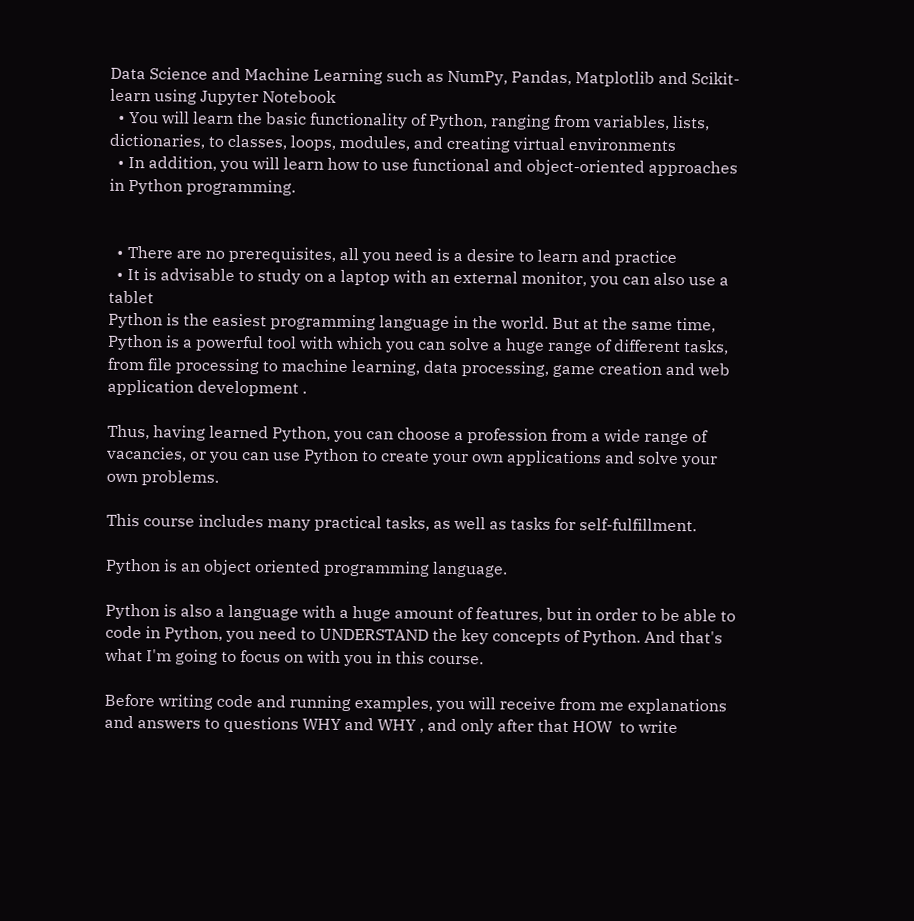Data Science and Machine Learning such as NumPy, Pandas, Matplotlib and Scikit-learn using Jupyter Notebook
  • You will learn the basic functionality of Python, ranging from variables, lists, dictionaries, to classes, loops, modules, and creating virtual environments
  • In addition, you will learn how to use functional and object-oriented approaches in Python programming.


  • There are no prerequisites, all you need is a desire to learn and practice
  • It is advisable to study on a laptop with an external monitor, you can also use a tablet
Python is the easiest programming language in the world. But at the same time, Python is a powerful tool with which you can solve a huge range of different tasks, from file processing to machine learning, data processing, game creation and web application development .

Thus, having learned Python, you can choose a profession from a wide range of vacancies, or you can use Python to create your own applications and solve your own problems.

This course includes many practical tasks, as well as tasks for self-fulfillment.

Python is an object oriented programming language.

Python is also a language with a huge amount of features, but in order to be able to code in Python, you need to UNDERSTAND the key concepts of Python. And that's what I'm going to focus on with you in this course.

Before writing code and running examples, you will receive from me explanations and answers to questions WHY and WHY , and only after that HOW  to write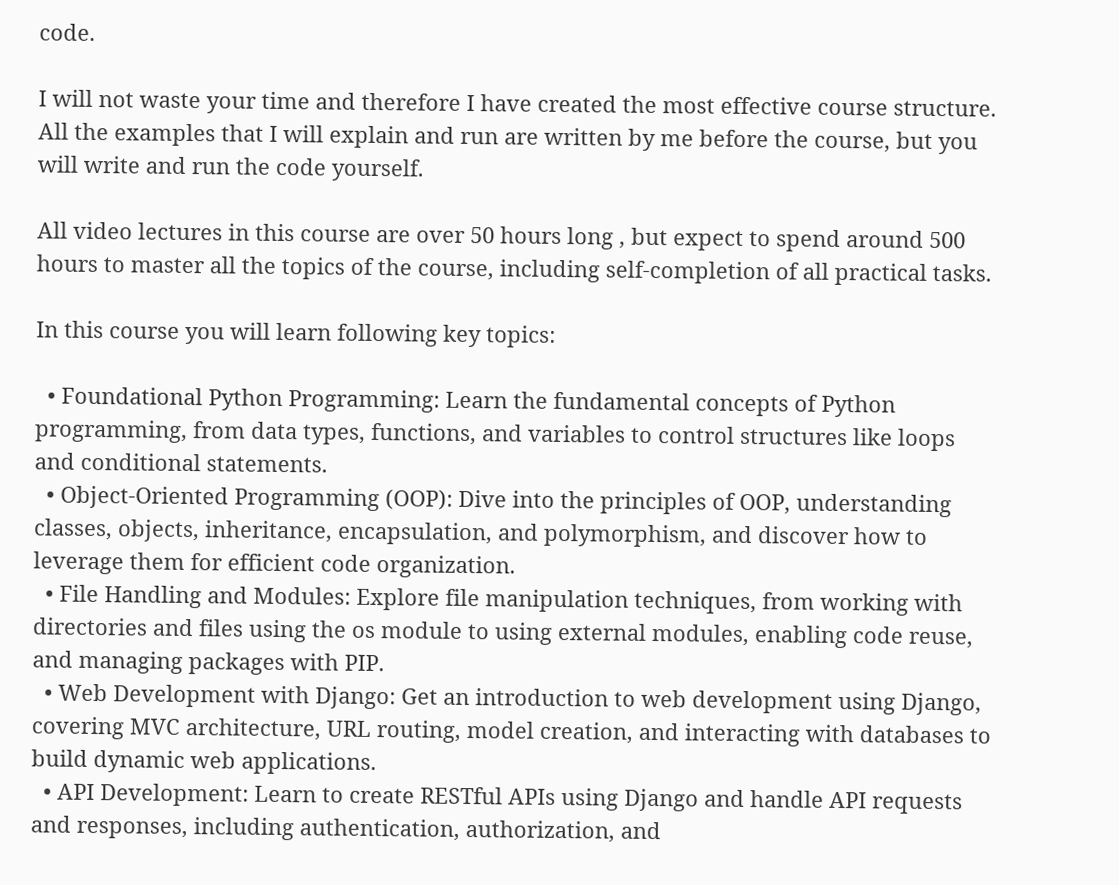code.

I will not waste your time and therefore I have created the most effective course structure. All the examples that I will explain and run are written by me before the course, but you will write and run the code yourself.

All video lectures in this course are over 50 hours long , but expect to spend around 500 hours to master all the topics of the course, including self-completion of all practical tasks.

In this course you will learn following key topics:

  • Foundational Python Programming: Learn the fundamental concepts of Python programming, from data types, functions, and variables to control structures like loops and conditional statements.
  • Object-Oriented Programming (OOP): Dive into the principles of OOP, understanding classes, objects, inheritance, encapsulation, and polymorphism, and discover how to leverage them for efficient code organization.
  • File Handling and Modules: Explore file manipulation techniques, from working with directories and files using the os module to using external modules, enabling code reuse, and managing packages with PIP.
  • Web Development with Django: Get an introduction to web development using Django, covering MVC architecture, URL routing, model creation, and interacting with databases to build dynamic web applications.
  • API Development: Learn to create RESTful APIs using Django and handle API requests and responses, including authentication, authorization, and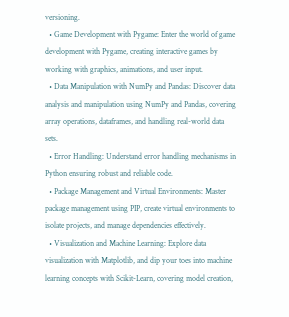versioning.
  • Game Development with Pygame: Enter the world of game development with Pygame, creating interactive games by working with graphics, animations, and user input.
  • Data Manipulation with NumPy and Pandas: Discover data analysis and manipulation using NumPy and Pandas, covering array operations, dataframes, and handling real-world data sets.
  • Error Handling: Understand error handling mechanisms in Python ensuring robust and reliable code.
  • Package Management and Virtual Environments: Master package management using PIP, create virtual environments to isolate projects, and manage dependencies effectively.
  • Visualization and Machine Learning: Explore data visualization with Matplotlib, and dip your toes into machine learning concepts with Scikit-Learn, covering model creation,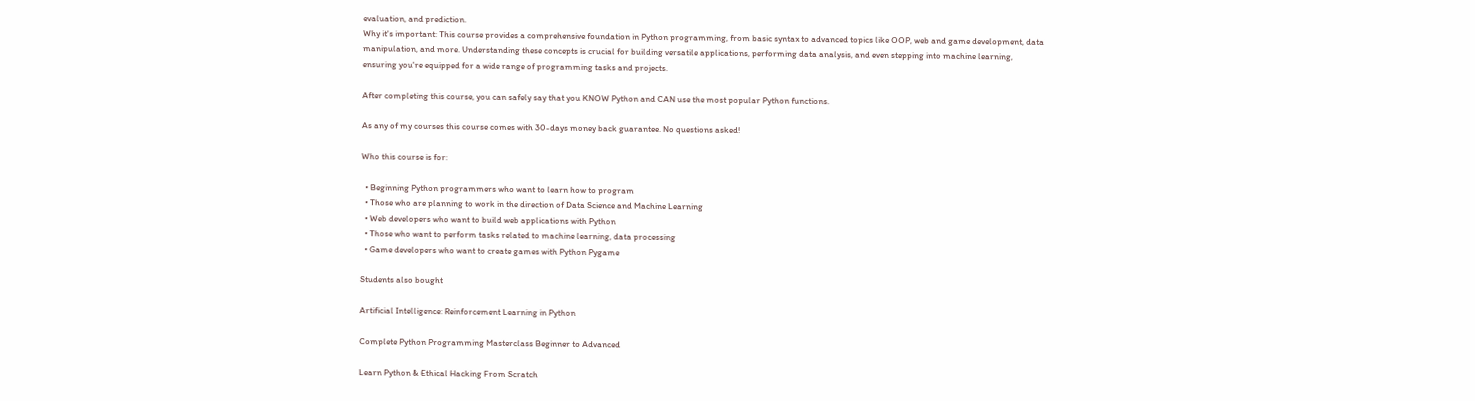evaluation, and prediction.
Why it's important: This course provides a comprehensive foundation in Python programming, from basic syntax to advanced topics like OOP, web and game development, data manipulation, and more. Understanding these concepts is crucial for building versatile applications, performing data analysis, and even stepping into machine learning, ensuring you're equipped for a wide range of programming tasks and projects.

After completing this course, you can safely say that you KNOW Python and CAN use the most popular Python functions.

As any of my courses this course comes with 30-days money back guarantee. No questions asked!

Who this course is for:

  • Beginning Python programmers who want to learn how to program
  • Those who are planning to work in the direction of Data Science and Machine Learning
  • Web developers who want to build web applications with Python
  • Those who want to perform tasks related to machine learning, data processing
  • Game developers who want to create games with Python Pygame

Students also bought

Artificial Intelligence: Reinforcement Learning in Python

Complete Python Programming Masterclass Beginner to Advanced

Learn Python & Ethical Hacking From Scratch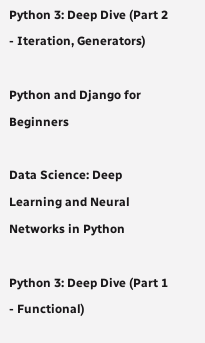Python 3: Deep Dive (Part 2 - Iteration, Generators)

Python and Django for Beginners

Data Science: Deep Learning and Neural Networks in Python

Python 3: Deep Dive (Part 1 - Functional)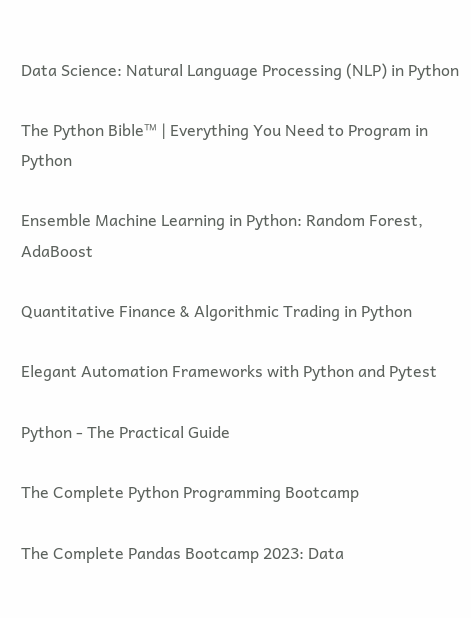Data Science: Natural Language Processing (NLP) in Python

The Python Bible™ | Everything You Need to Program in Python

Ensemble Machine Learning in Python: Random Forest, AdaBoost

Quantitative Finance & Algorithmic Trading in Python

Elegant Automation Frameworks with Python and Pytest

Python - The Practical Guide

The Complete Python Programming Bootcamp

The Complete Pandas Bootcamp 2023: Data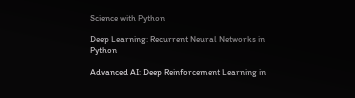Science with Python

Deep Learning: Recurrent Neural Networks in Python

Advanced AI: Deep Reinforcement Learning in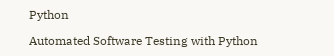Python

Automated Software Testing with Python